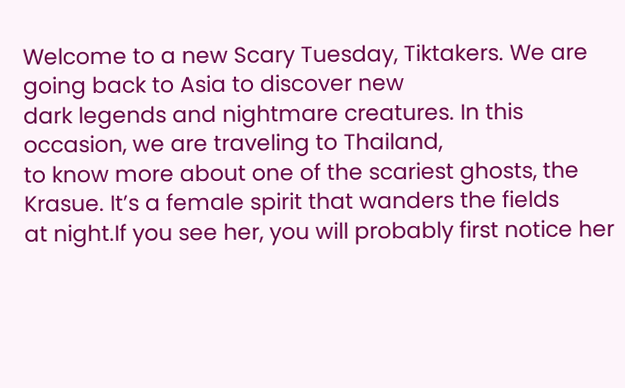Welcome to a new Scary Tuesday, Tiktakers. We are going back to Asia to discover new
dark legends and nightmare creatures. In this occasion, we are traveling to Thailand,
to know more about one of the scariest ghosts, the Krasue. It’s a female spirit that wanders the fields
at night.If you see her, you will probably first notice her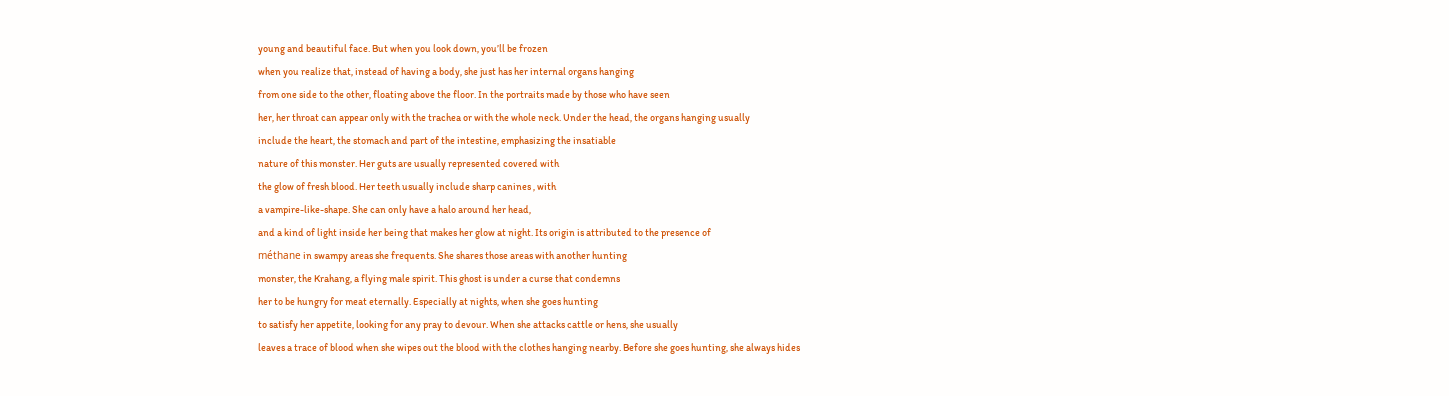young and beautiful face. But when you look down, you’ll be frozen
when you realize that, instead of having a body, she just has her internal organs hanging
from one side to the other, floating above the floor. In the portraits made by those who have seen
her, her throat can appear only with the trachea or with the whole neck. Under the head, the organs hanging usually
include the heart, the stomach and part of the intestine, emphasizing the insatiable
nature of this monster. Her guts are usually represented covered with
the glow of fresh blood. Her teeth usually include sharp canines , with
a vampire-like-shape. She can only have a halo around her head,
and a kind of light inside her being that makes her glow at night. Its origin is attributed to the presence of
méthane in swampy areas she frequents. She shares those areas with another hunting
monster, the Krahang, a flying male spirit. This ghost is under a curse that condemns
her to be hungry for meat eternally. Especially at nights, when she goes hunting
to satisfy her appetite, looking for any pray to devour. When she attacks cattle or hens, she usually
leaves a trace of blood when she wipes out the blood with the clothes hanging nearby. Before she goes hunting, she always hides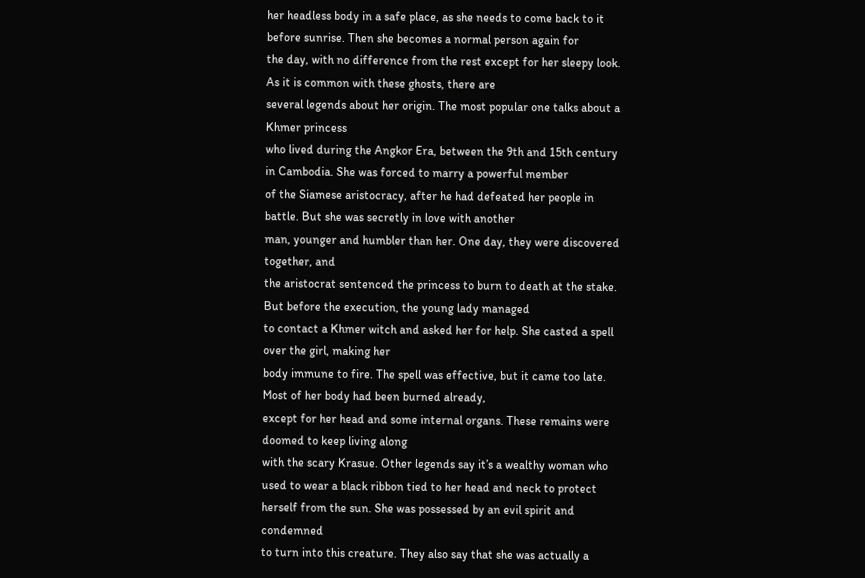her headless body in a safe place, as she needs to come back to it before sunrise. Then she becomes a normal person again for
the day, with no difference from the rest except for her sleepy look. As it is common with these ghosts, there are
several legends about her origin. The most popular one talks about a Khmer princess
who lived during the Angkor Era, between the 9th and 15th century in Cambodia. She was forced to marry a powerful member
of the Siamese aristocracy, after he had defeated her people in battle. But she was secretly in love with another
man, younger and humbler than her. One day, they were discovered together, and
the aristocrat sentenced the princess to burn to death at the stake. But before the execution, the young lady managed
to contact a Khmer witch and asked her for help. She casted a spell over the girl, making her
body immune to fire. The spell was effective, but it came too late. Most of her body had been burned already,
except for her head and some internal organs. These remains were doomed to keep living along
with the scary Krasue. Other legends say it’s a wealthy woman who
used to wear a black ribbon tied to her head and neck to protect herself from the sun. She was possessed by an evil spirit and condemned
to turn into this creature. They also say that she was actually a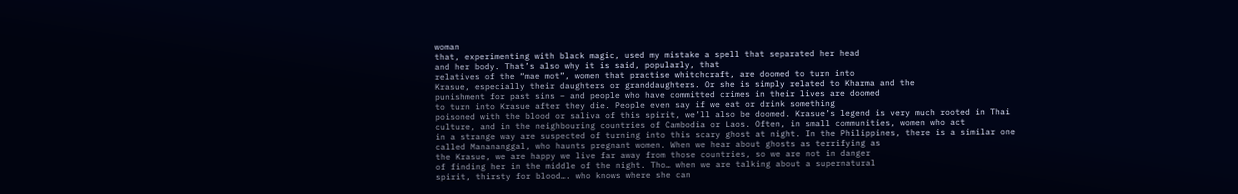woman
that, experimenting with black magic, used my mistake a spell that separated her head
and her body. That’s also why it is said, popularly, that
relatives of the “mae mot”, women that practise whitchcraft, are doomed to turn into
Krasue, especially their daughters or granddaughters. Or she is simply related to Kharma and the
punishment for past sins – and people who have committed crimes in their lives are doomed
to turn into Krasue after they die. People even say if we eat or drink something
poisoned with the blood or saliva of this spirit, we’ll also be doomed. Krasue’s legend is very much rooted in Thai
culture, and in the neighbouring countries of Cambodia or Laos. Often, in small communities, women who act
in a strange way are suspected of turning into this scary ghost at night. In the Philippines, there is a similar one
called Manananggal, who haunts pregnant women. When we hear about ghosts as terrifying as
the Krasue, we are happy we live far away from those countries, so we are not in danger
of finding her in the middle of the night. Tho… when we are talking about a supernatural
spirit, thirsty for blood…. who knows where she can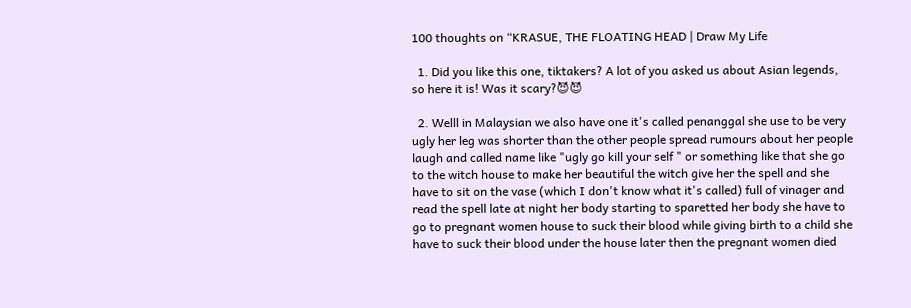100 thoughts on “KRASUE, THE FLOATING HEAD | Draw My Life

  1. Did you like this one, tiktakers? A lot of you asked us about Asian legends, so here it is! Was it scary?😈😈

  2. Welll in Malaysian we also have one it's called penanggal she use to be very ugly her leg was shorter than the other people spread rumours about her people laugh and called name like "ugly go kill your self " or something like that she go to the witch house to make her beautiful the witch give her the spell and she have to sit on the vase (which I don't know what it's called) full of vinager and read the spell late at night her body starting to sparetted her body she have to go to pregnant women house to suck their blood while giving birth to a child she have to suck their blood under the house later then the pregnant women died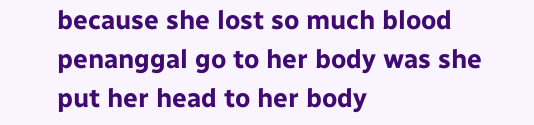because she lost so much blood penanggal go to her body was she put her head to her body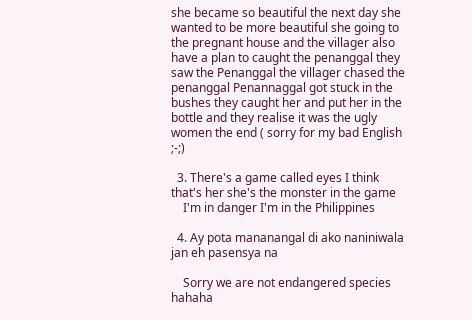she became so beautiful the next day she wanted to be more beautiful she going to the pregnant house and the villager also have a plan to caught the penanggal they saw the Penanggal the villager chased the penanggal Penannaggal got stuck in the bushes they caught her and put her in the bottle and they realise it was the ugly women the end ( sorry for my bad English ;-;)

  3. There's a game called eyes I think that's her she's the monster in the game
    I'm in danger I'm in the Philippines

  4. Ay pota mananangal di ako naniniwala jan eh pasensya na

    Sorry we are not endangered species hahaha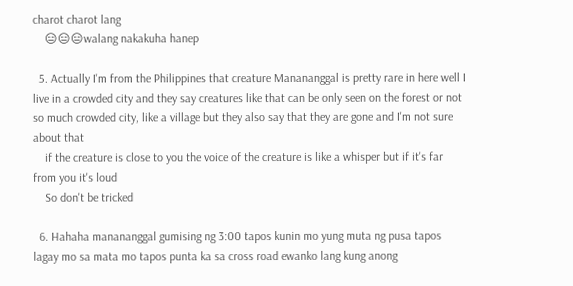charot charot lang
    😑😑😑walang nakakuha hanep

  5. Actually I'm from the Philippines that creature Manananggal is pretty rare in here well I live in a crowded city and they say creatures like that can be only seen on the forest or not so much crowded city, like a village but they also say that they are gone and I'm not sure about that
    if the creature is close to you the voice of the creature is like a whisper but if it's far from you it's loud
    So don't be tricked

  6. Hahaha manananggal gumising ng 3:00 tapos kunin mo yung muta ng pusa tapos lagay mo sa mata mo tapos punta ka sa cross road ewanko lang kung anong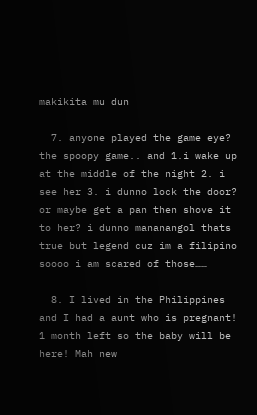makikita mu dun

  7. anyone played the game eye? the spoopy game.. and 1.i wake up at the middle of the night 2. i see her 3. i dunno lock the door? or maybe get a pan then shove it to her? i dunno mananangol thats true but legend cuz im a filipino soooo i am scared of those……

  8. I lived in the Philippines and I had a aunt who is pregnant! 1 month left so the baby will be here! Mah new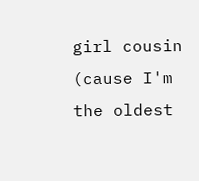girl cousin (cause I'm the oldest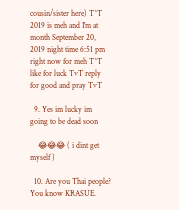cousin/sister here) T^T 2019 is meh and I'm at month September 20, 2019 night time 6:51 pm right now for meh T^T like for luck TvT reply for good and pray TvT

  9. Yes im lucky im going to be dead soon

    😂😂😂 ( i dint get myself )

  10. Are you Thai people? You know KRASUE.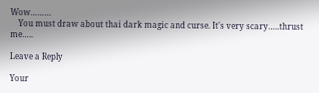Wow………
    You must draw about thai dark magic and curse. It's very scary…..thrust me…..

Leave a Reply

Your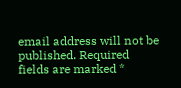email address will not be published. Required fields are marked *